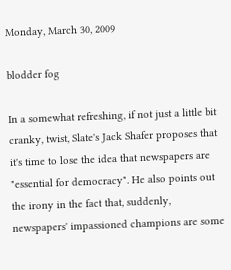Monday, March 30, 2009

blodder fog

In a somewhat refreshing, if not just a little bit cranky, twist, Slate's Jack Shafer proposes that it's time to lose the idea that newspapers are "essential for democracy". He also points out the irony in the fact that, suddenly, newspapers' impassioned champions are some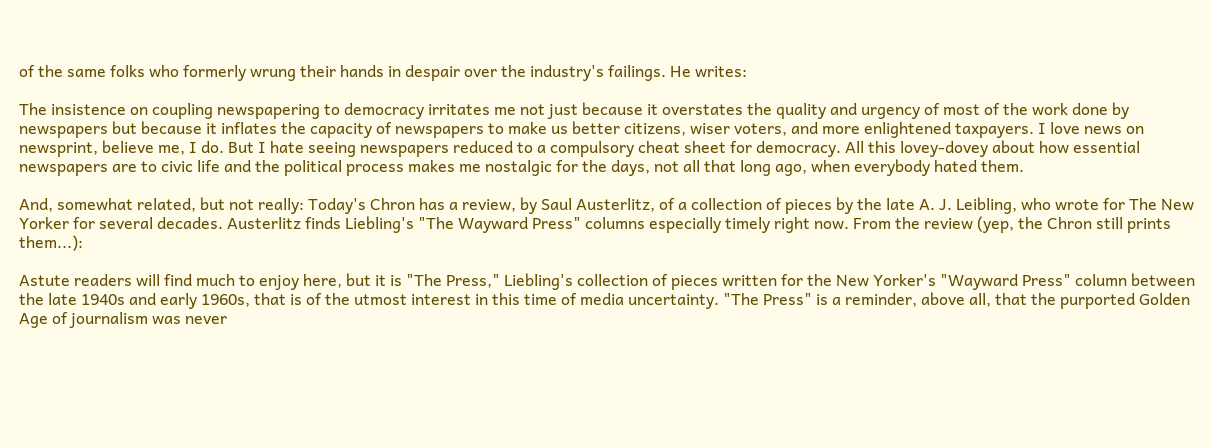of the same folks who formerly wrung their hands in despair over the industry's failings. He writes:

The insistence on coupling newspapering to democracy irritates me not just because it overstates the quality and urgency of most of the work done by newspapers but because it inflates the capacity of newspapers to make us better citizens, wiser voters, and more enlightened taxpayers. I love news on newsprint, believe me, I do. But I hate seeing newspapers reduced to a compulsory cheat sheet for democracy. All this lovey-dovey about how essential newspapers are to civic life and the political process makes me nostalgic for the days, not all that long ago, when everybody hated them.

And, somewhat related, but not really: Today's Chron has a review, by Saul Austerlitz, of a collection of pieces by the late A. J. Leibling, who wrote for The New Yorker for several decades. Austerlitz finds Liebling's "The Wayward Press" columns especially timely right now. From the review (yep, the Chron still prints them...):

Astute readers will find much to enjoy here, but it is "The Press," Liebling's collection of pieces written for the New Yorker's "Wayward Press" column between the late 1940s and early 1960s, that is of the utmost interest in this time of media uncertainty. "The Press" is a reminder, above all, that the purported Golden Age of journalism was never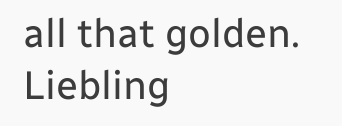all that golden. Liebling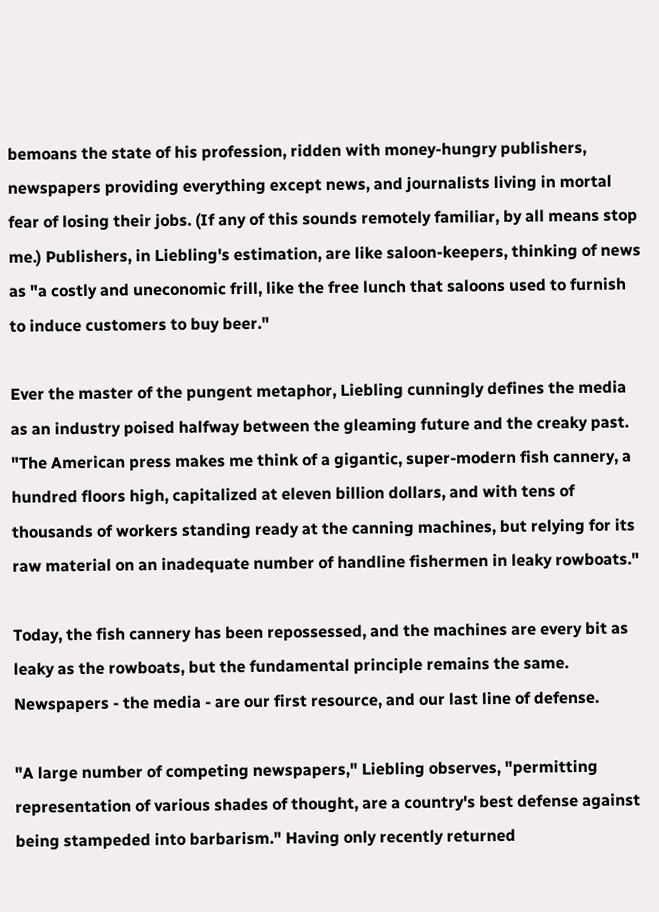bemoans the state of his profession, ridden with money-hungry publishers, newspapers providing everything except news, and journalists living in mortal fear of losing their jobs. (If any of this sounds remotely familiar, by all means stop me.) Publishers, in Liebling's estimation, are like saloon-keepers, thinking of news as "a costly and uneconomic frill, like the free lunch that saloons used to furnish to induce customers to buy beer."

Ever the master of the pungent metaphor, Liebling cunningly defines the media as an industry poised halfway between the gleaming future and the creaky past. "The American press makes me think of a gigantic, super-modern fish cannery, a hundred floors high, capitalized at eleven billion dollars, and with tens of thousands of workers standing ready at the canning machines, but relying for its raw material on an inadequate number of handline fishermen in leaky rowboats."

Today, the fish cannery has been repossessed, and the machines are every bit as leaky as the rowboats, but the fundamental principle remains the same. Newspapers - the media - are our first resource, and our last line of defense.

"A large number of competing newspapers," Liebling observes, "permitting representation of various shades of thought, are a country's best defense against being stampeded into barbarism." Having only recently returned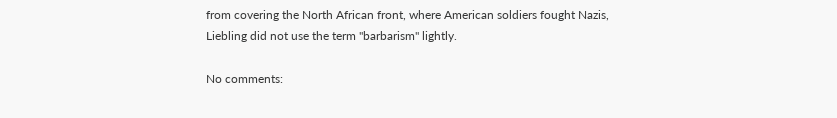from covering the North African front, where American soldiers fought Nazis, Liebling did not use the term "barbarism" lightly.

No comments: